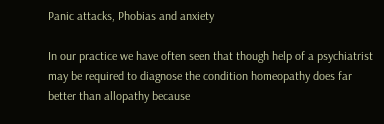Panic attacks, Phobias and anxiety

In our practice we have often seen that though help of a psychiatrist may be required to diagnose the condition homeopathy does far better than allopathy because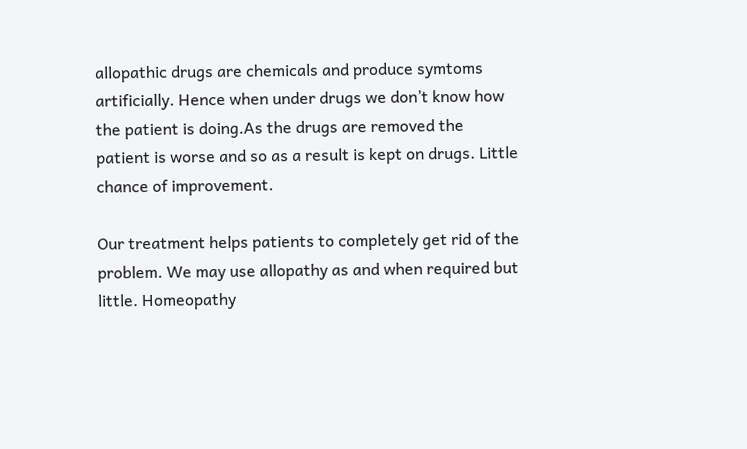allopathic drugs are chemicals and produce symtoms artificially. Hence when under drugs we don’t know how the patient is doing.As the drugs are removed the patient is worse and so as a result is kept on drugs. Little chance of improvement.

Our treatment helps patients to completely get rid of the problem. We may use allopathy as and when required but little. Homeopathy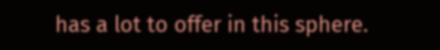has a lot to offer in this sphere.